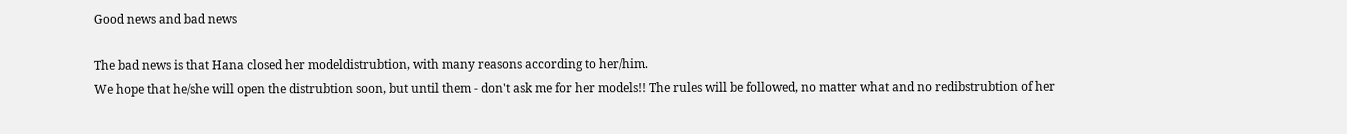Good news and bad news

The bad news is that Hana closed her modeldistrubtion, with many reasons according to her/him.
We hope that he/she will open the distrubtion soon, but until them - don't ask me for her models!! The rules will be followed, no matter what and no redibstrubtion of her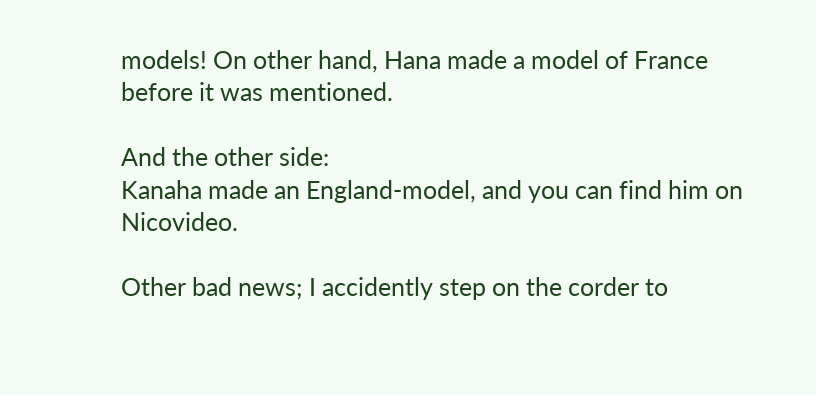models! On other hand, Hana made a model of France before it was mentioned.

And the other side:
Kanaha made an England-model, and you can find him on Nicovideo.

Other bad news; I accidently step on the corder to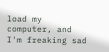load my computer, and I'm freaking sad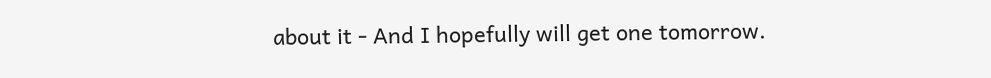about it - And I hopefully will get one tomorrow.